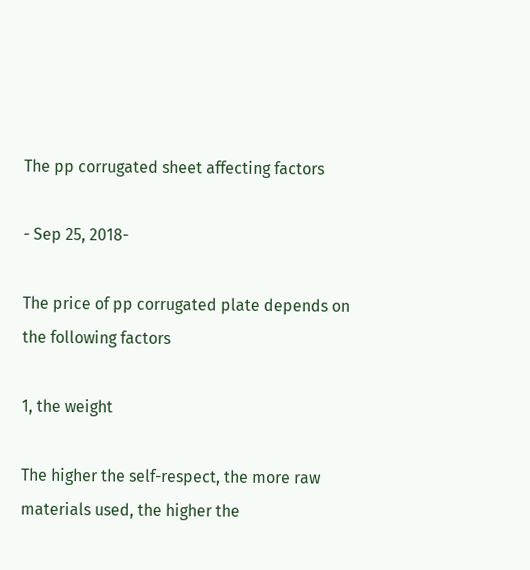The pp corrugated sheet affecting factors

- Sep 25, 2018-

The price of pp corrugated plate depends on the following factors

1, the weight

The higher the self-respect, the more raw materials used, the higher the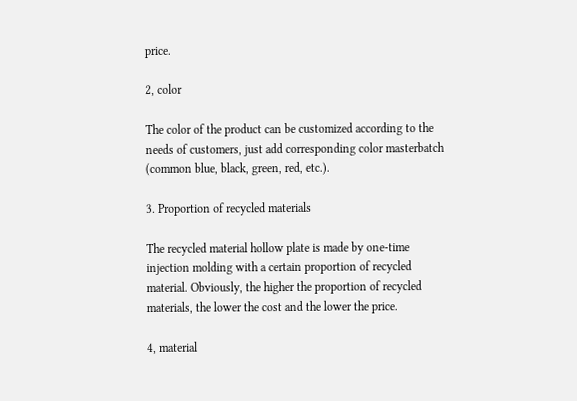price.

2, color

The color of the product can be customized according to the needs of customers, just add corresponding color masterbatch (common blue, black, green, red, etc.).

3. Proportion of recycled materials

The recycled material hollow plate is made by one-time injection molding with a certain proportion of recycled material. Obviously, the higher the proportion of recycled materials, the lower the cost and the lower the price.

4, material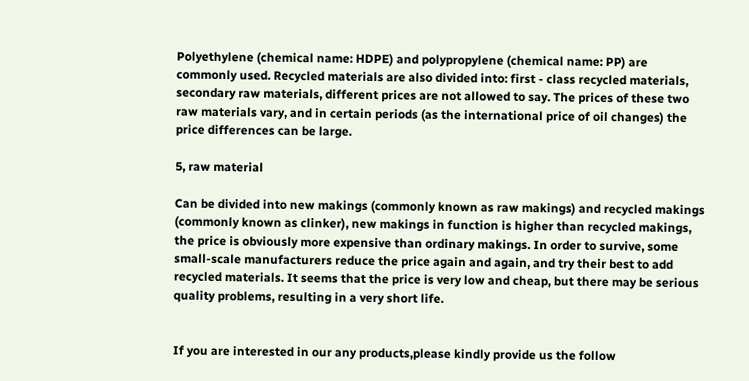Polyethylene (chemical name: HDPE) and polypropylene (chemical name: PP) are commonly used. Recycled materials are also divided into: first - class recycled materials, secondary raw materials, different prices are not allowed to say. The prices of these two raw materials vary, and in certain periods (as the international price of oil changes) the price differences can be large.

5, raw material

Can be divided into new makings (commonly known as raw makings) and recycled makings (commonly known as clinker), new makings in function is higher than recycled makings, the price is obviously more expensive than ordinary makings. In order to survive, some small-scale manufacturers reduce the price again and again, and try their best to add recycled materials. It seems that the price is very low and cheap, but there may be serious quality problems, resulting in a very short life.


If you are interested in our any products,please kindly provide us the follow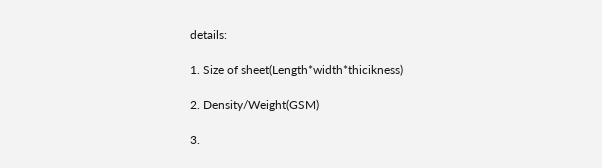details:

1. Size of sheet(Length*width*thicikness)

2. Density/Weight(GSM)

3.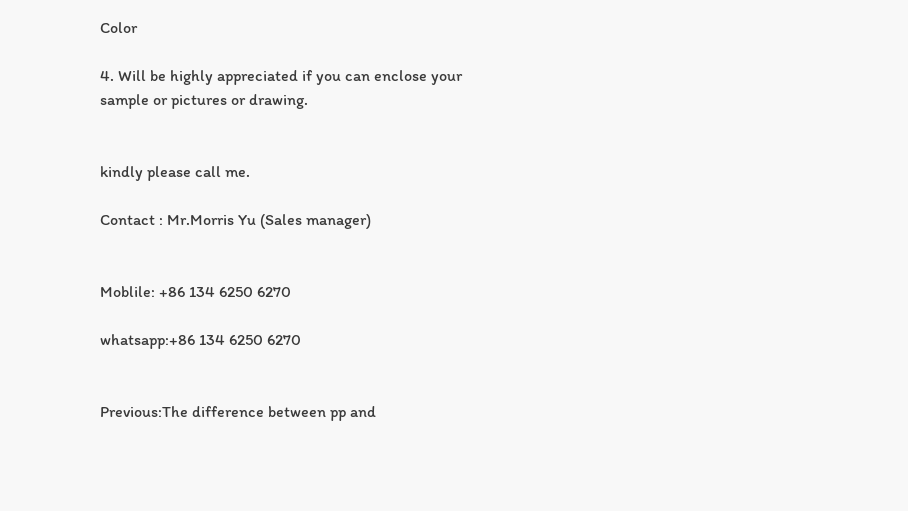Color

4. Will be highly appreciated if you can enclose your sample or pictures or drawing.


kindly please call me.

Contact : Mr.Morris Yu (Sales manager)


Moblile: +86 134 6250 6270

whatsapp:+86 134 6250 6270


Previous:The difference between pp and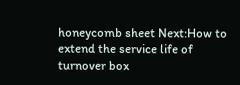honeycomb sheet Next:How to extend the service life of turnover box